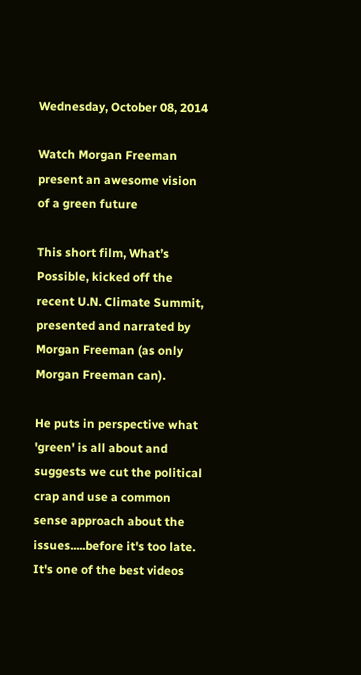Wednesday, October 08, 2014

Watch Morgan Freeman present an awesome vision of a green future

This short film, What’s Possible, kicked off the recent U.N. Climate Summit, presented and narrated by Morgan Freeman (as only Morgan Freeman can).

He puts in perspective what 'green' is all about and suggests we cut the political crap and use a common sense approach about the issues.....before it's too late. It's one of the best videos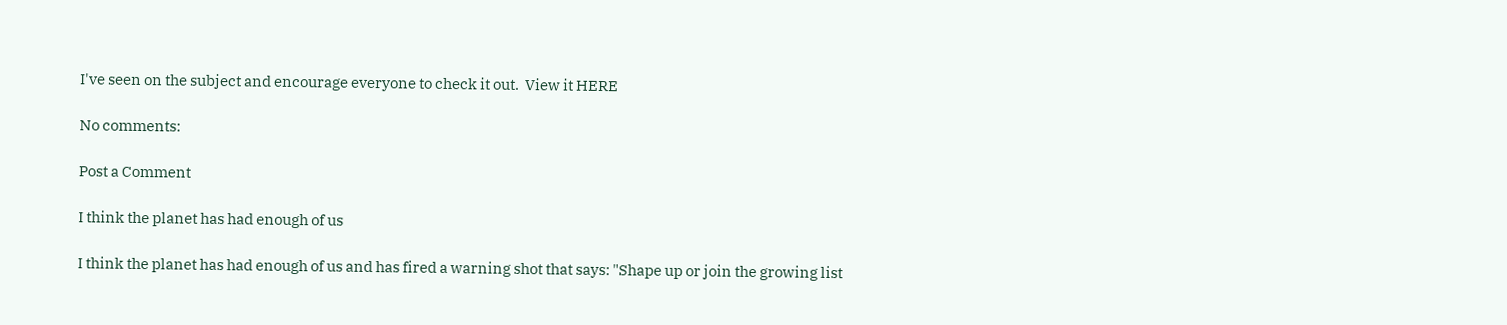I've seen on the subject and encourage everyone to check it out.  View it HERE

No comments:

Post a Comment

I think the planet has had enough of us

I think the planet has had enough of us and has fired a warning shot that says: "Shape up or join the growing list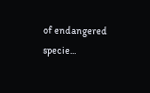of endangered specie...